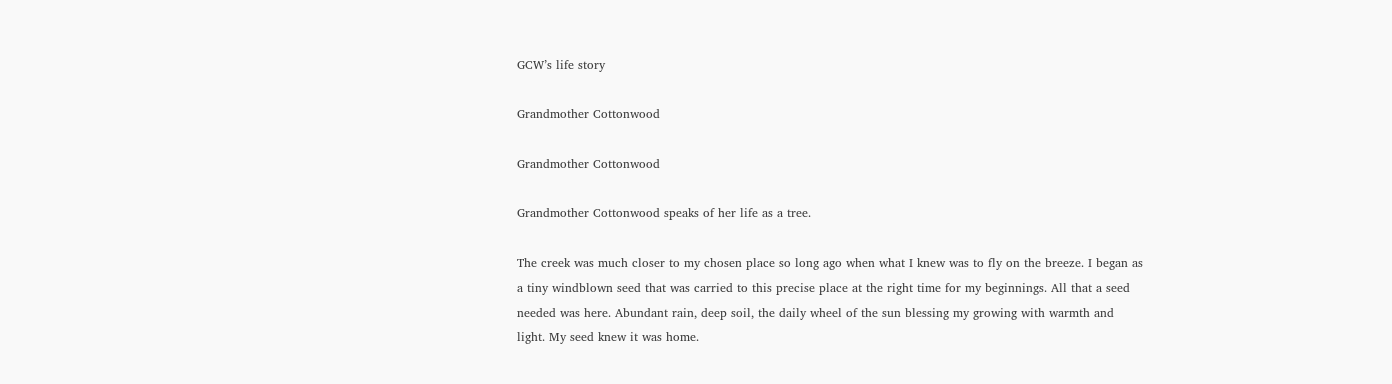GCW’s life story

Grandmother Cottonwood

Grandmother Cottonwood

Grandmother Cottonwood speaks of her life as a tree.

The creek was much closer to my chosen place so long ago when what I knew was to fly on the breeze. I began as a tiny windblown seed that was carried to this precise place at the right time for my beginnings. All that a seed needed was here. Abundant rain, deep soil, the daily wheel of the sun blessing my growing with warmth and light. My seed knew it was home.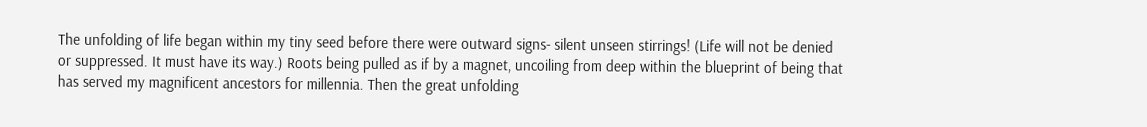The unfolding of life began within my tiny seed before there were outward signs- silent unseen stirrings! (Life will not be denied or suppressed. It must have its way.) Roots being pulled as if by a magnet, uncoiling from deep within the blueprint of being that has served my magnificent ancestors for millennia. Then the great unfolding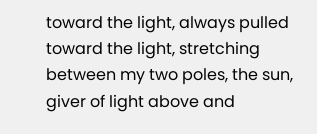toward the light, always pulled toward the light, stretching between my two poles, the sun, giver of light above and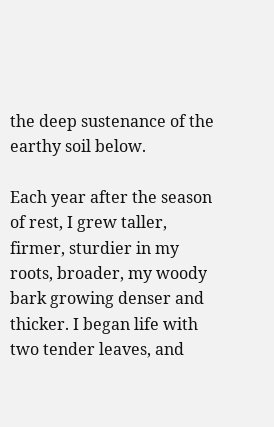the deep sustenance of the earthy soil below.

Each year after the season of rest, I grew taller, firmer, sturdier in my roots, broader, my woody bark growing denser and thicker. I began life with two tender leaves, and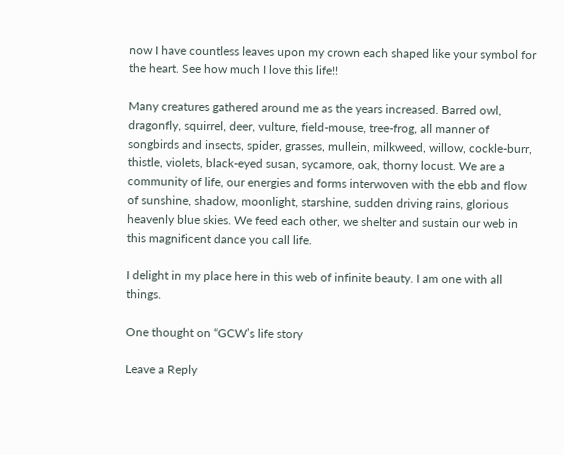now I have countless leaves upon my crown each shaped like your symbol for the heart. See how much I love this life!!

Many creatures gathered around me as the years increased. Barred owl, dragonfly, squirrel, deer, vulture, field-mouse, tree-frog, all manner of songbirds and insects, spider, grasses, mullein, milkweed, willow, cockle-burr, thistle, violets, black-eyed susan, sycamore, oak, thorny locust. We are a community of life, our energies and forms interwoven with the ebb and flow of sunshine, shadow, moonlight, starshine, sudden driving rains, glorious heavenly blue skies. We feed each other, we shelter and sustain our web in this magnificent dance you call life.

I delight in my place here in this web of infinite beauty. I am one with all things.

One thought on “GCW’s life story

Leave a Reply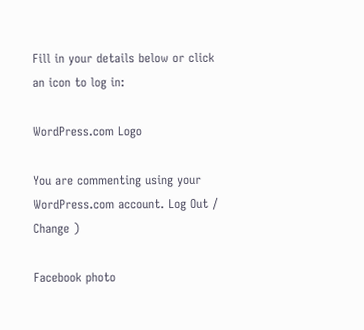Fill in your details below or click an icon to log in:

WordPress.com Logo

You are commenting using your WordPress.com account. Log Out /  Change )

Facebook photo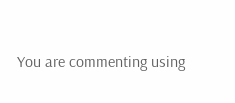You are commenting using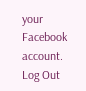your Facebook account. Log Out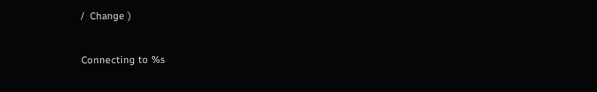/  Change )

Connecting to %s